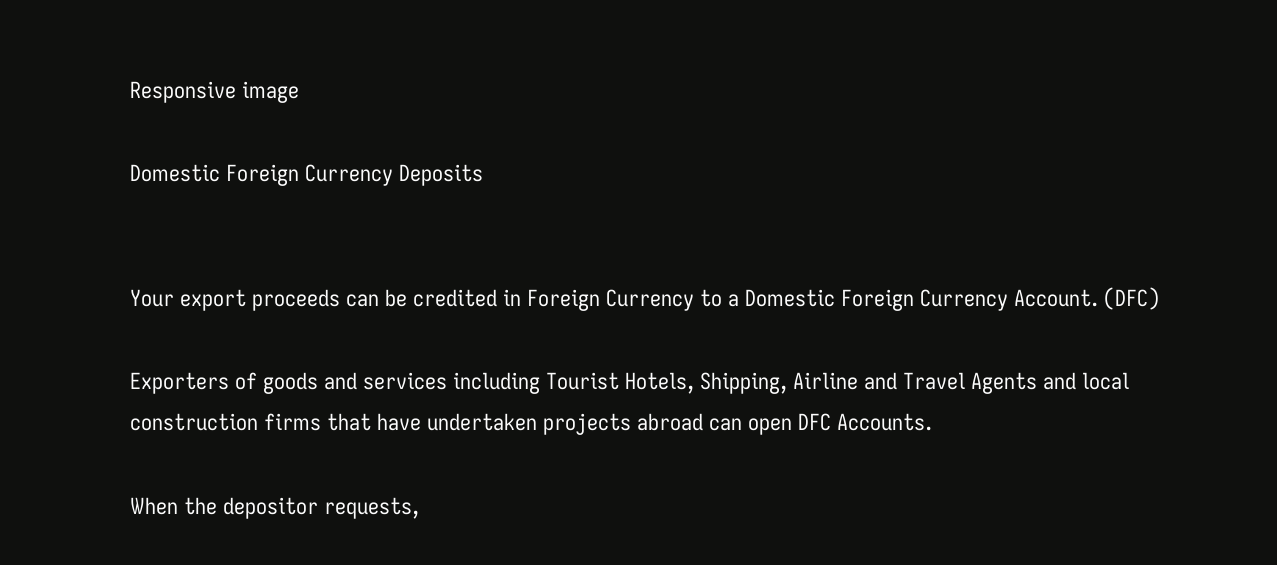Responsive image

Domestic Foreign Currency Deposits


Your export proceeds can be credited in Foreign Currency to a Domestic Foreign Currency Account. (DFC)

Exporters of goods and services including Tourist Hotels, Shipping, Airline and Travel Agents and local construction firms that have undertaken projects abroad can open DFC Accounts.

When the depositor requests,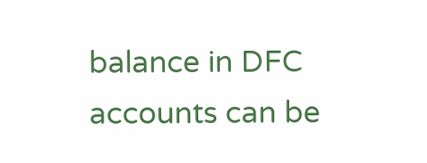balance in DFC accounts can be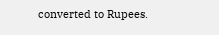converted to Rupees.